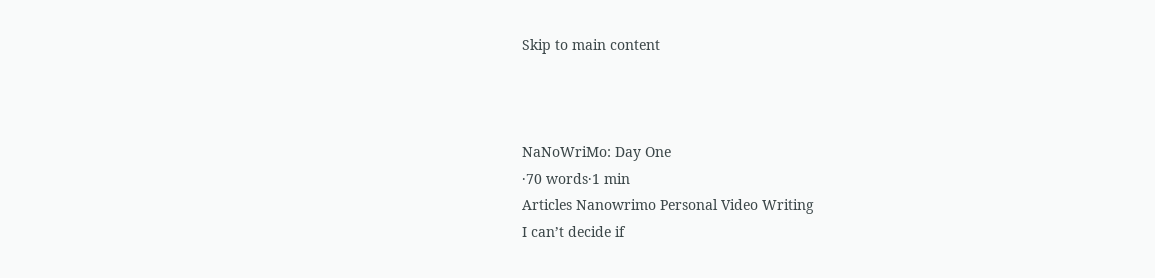Skip to main content



NaNoWriMo: Day One
·70 words·1 min
Articles Nanowrimo Personal Video Writing
I can’t decide if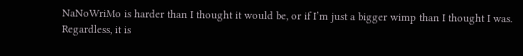NaNoWriMo is harder than I thought it would be, or if I’m just a bigger wimp than I thought I was. Regardless, it is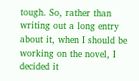tough. So, rather than writing out a long entry about it, when I should be working on the novel, I decided it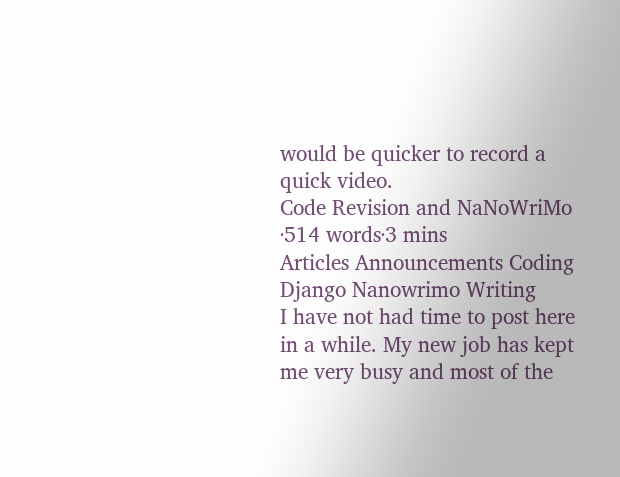would be quicker to record a quick video.
Code Revision and NaNoWriMo
·514 words·3 mins
Articles Announcements Coding Django Nanowrimo Writing
I have not had time to post here in a while. My new job has kept me very busy and most of the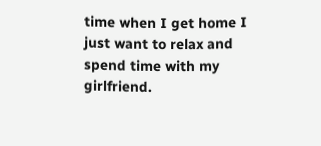time when I get home I just want to relax and spend time with my girlfriend.